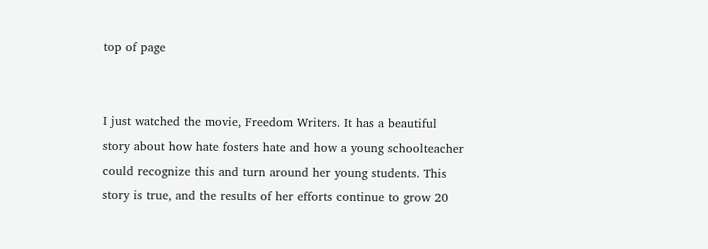top of page


I just watched the movie, Freedom Writers. It has a beautiful story about how hate fosters hate and how a young schoolteacher could recognize this and turn around her young students. This story is true, and the results of her efforts continue to grow 20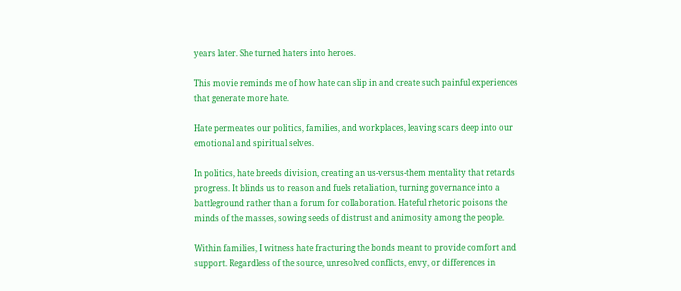years later. She turned haters into heroes.

This movie reminds me of how hate can slip in and create such painful experiences that generate more hate.

Hate permeates our politics, families, and workplaces, leaving scars deep into our emotional and spiritual selves.

In politics, hate breeds division, creating an us-versus-them mentality that retards progress. It blinds us to reason and fuels retaliation, turning governance into a battleground rather than a forum for collaboration. Hateful rhetoric poisons the minds of the masses, sowing seeds of distrust and animosity among the people.

Within families, I witness hate fracturing the bonds meant to provide comfort and support. Regardless of the source, unresolved conflicts, envy, or differences in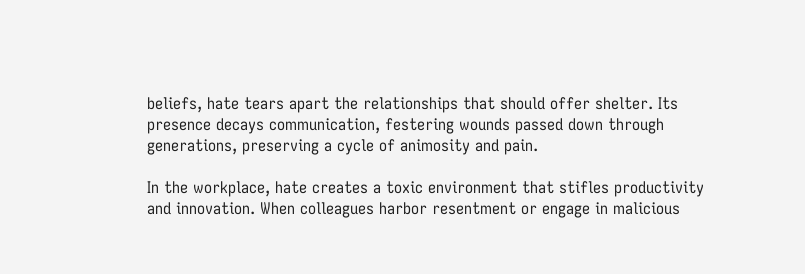beliefs, hate tears apart the relationships that should offer shelter. Its presence decays communication, festering wounds passed down through generations, preserving a cycle of animosity and pain.

In the workplace, hate creates a toxic environment that stifles productivity and innovation. When colleagues harbor resentment or engage in malicious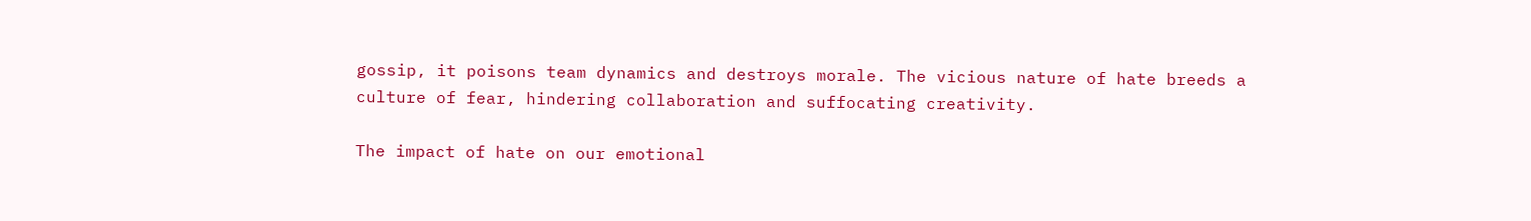gossip, it poisons team dynamics and destroys morale. The vicious nature of hate breeds a culture of fear, hindering collaboration and suffocating creativity.

The impact of hate on our emotional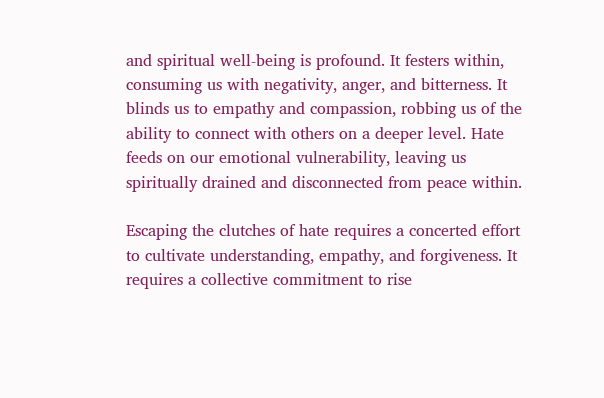and spiritual well-being is profound. It festers within, consuming us with negativity, anger, and bitterness. It blinds us to empathy and compassion, robbing us of the ability to connect with others on a deeper level. Hate feeds on our emotional vulnerability, leaving us spiritually drained and disconnected from peace within.

Escaping the clutches of hate requires a concerted effort to cultivate understanding, empathy, and forgiveness. It requires a collective commitment to rise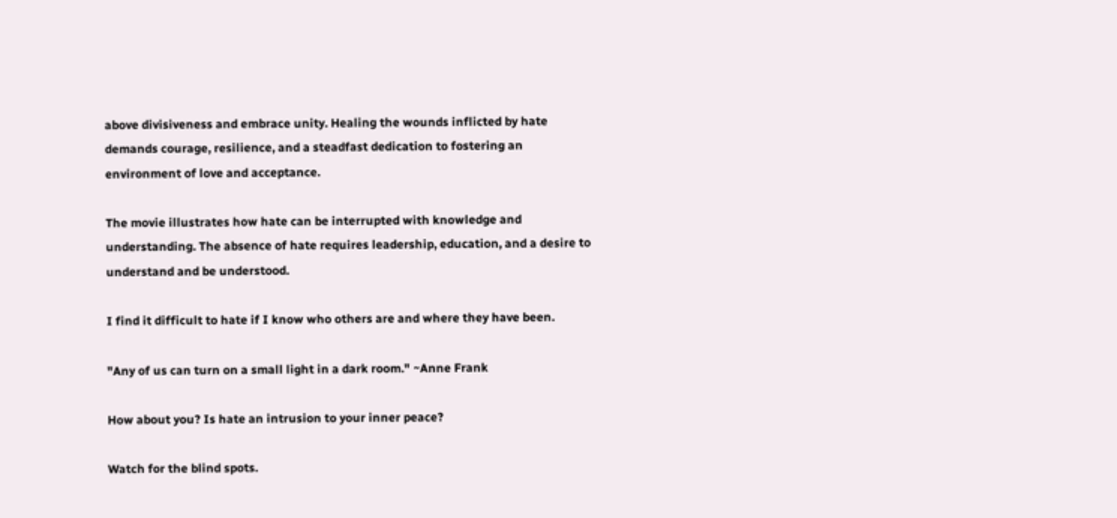above divisiveness and embrace unity. Healing the wounds inflicted by hate demands courage, resilience, and a steadfast dedication to fostering an environment of love and acceptance.

The movie illustrates how hate can be interrupted with knowledge and understanding. The absence of hate requires leadership, education, and a desire to understand and be understood.

I find it difficult to hate if I know who others are and where they have been.

"Any of us can turn on a small light in a dark room." ~Anne Frank

How about you? Is hate an intrusion to your inner peace?

Watch for the blind spots.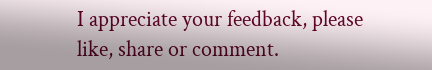I appreciate your feedback, please like, share or comment.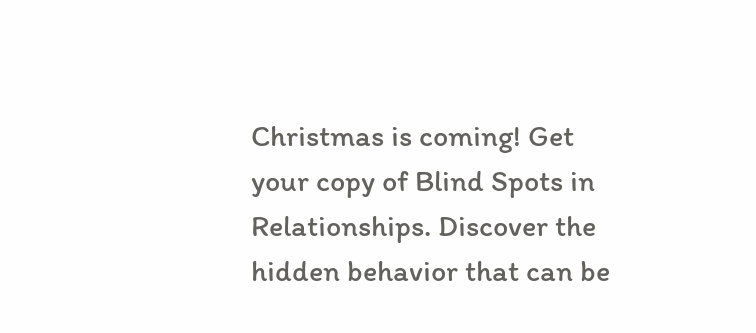Christmas is coming! Get your copy of Blind Spots in Relationships. Discover the hidden behavior that can be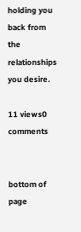holding you back from the relationships you desire.

11 views0 comments


bottom of page